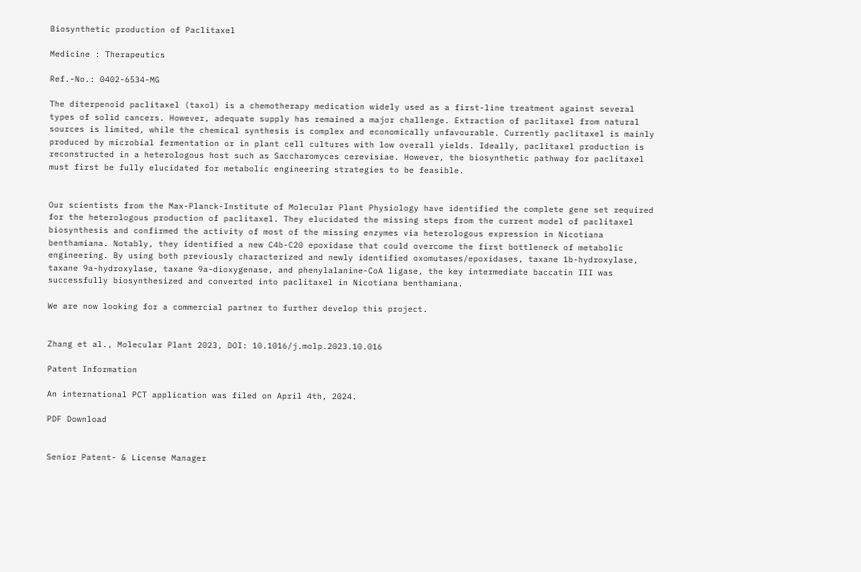Biosynthetic production of Paclitaxel

Medicine : Therapeutics

Ref.-No.: 0402-6534-MG

The diterpenoid paclitaxel (taxol) is a chemotherapy medication widely used as a first-line treatment against several types of solid cancers. However, adequate supply has remained a major challenge. Extraction of paclitaxel from natural sources is limited, while the chemical synthesis is complex and economically unfavourable. Currently paclitaxel is mainly produced by microbial fermentation or in plant cell cultures with low overall yields. Ideally, paclitaxel production is reconstructed in a heterologous host such as Saccharomyces cerevisiae. However, the biosynthetic pathway for paclitaxel must first be fully elucidated for metabolic engineering strategies to be feasible.


Our scientists from the Max-Planck-Institute of Molecular Plant Physiology have identified the complete gene set required for the heterologous production of paclitaxel. They elucidated the missing steps from the current model of paclitaxel biosynthesis and confirmed the activity of most of the missing enzymes via heterologous expression in Nicotiana benthamiana. Notably, they identified a new C4b-C20 epoxidase that could overcome the first bottleneck of metabolic engineering. By using both previously characterized and newly identified oxomutases/epoxidases, taxane 1b-hydroxylase, taxane 9a-hydroxylase, taxane 9a-dioxygenase, and phenylalanine-CoA ligase, the key intermediate baccatin III was successfully biosynthesized and converted into paclitaxel in Nicotiana benthamiana.

We are now looking for a commercial partner to further develop this project.


Zhang et al., Molecular Plant 2023, DOI: 10.1016/j.molp.2023.10.016

Patent Information

An international PCT application was filed on April 4th, 2024.

PDF Download


Senior Patent- & License Manager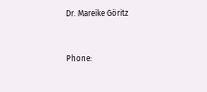Dr. Mareike Göritz


Phone: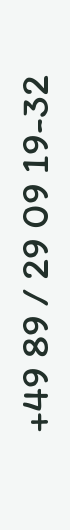+49 89 / 29 09 19-32